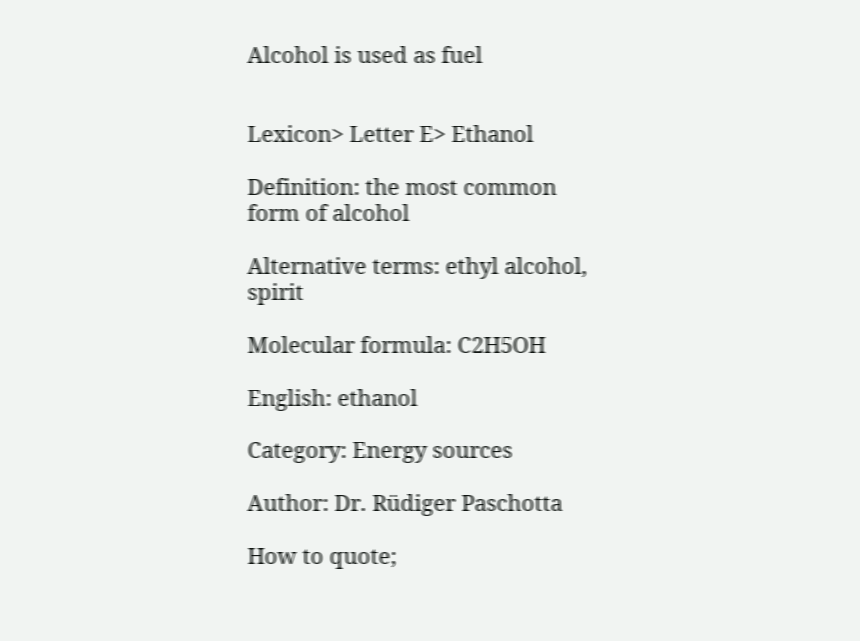Alcohol is used as fuel


Lexicon> Letter E> Ethanol

Definition: the most common form of alcohol

Alternative terms: ethyl alcohol, spirit

Molecular formula: C2H5OH

English: ethanol

Category: Energy sources

Author: Dr. Rüdiger Paschotta

How to quote;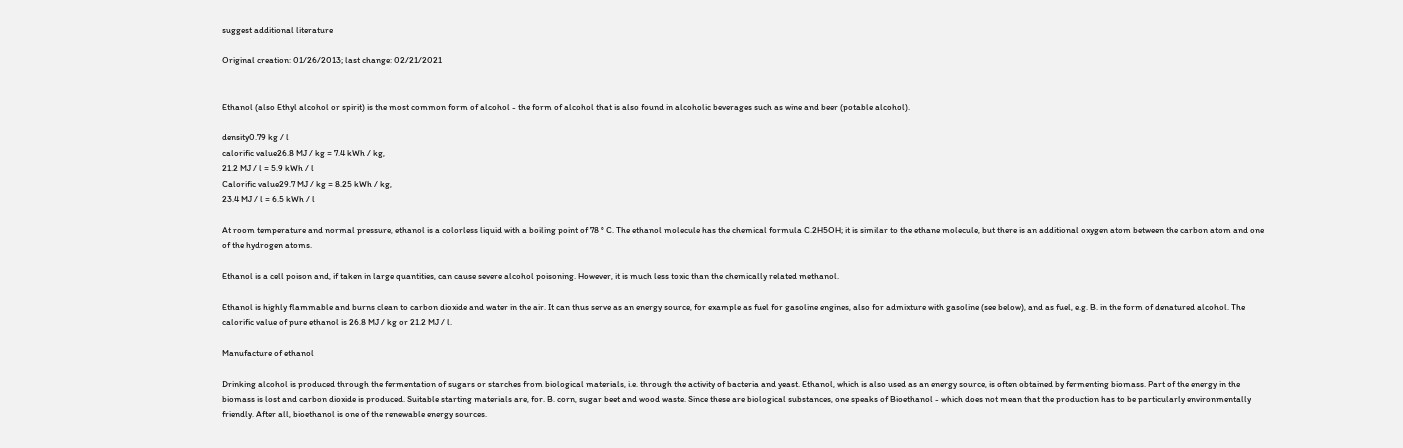suggest additional literature

Original creation: 01/26/2013; last change: 02/21/2021


Ethanol (also Ethyl alcohol or spirit) is the most common form of alcohol - the form of alcohol that is also found in alcoholic beverages such as wine and beer (potable alcohol).

density0.79 kg / l
calorific value26.8 MJ / kg = 7.4 kWh / kg,
21.2 MJ / l = 5.9 kWh / l
Calorific value29.7 MJ / kg = 8.25 kWh / kg,
23.4 MJ / l = 6.5 kWh / l

At room temperature and normal pressure, ethanol is a colorless liquid with a boiling point of 78 ° C. The ethanol molecule has the chemical formula C.2H5OH; it is similar to the ethane molecule, but there is an additional oxygen atom between the carbon atom and one of the hydrogen atoms.

Ethanol is a cell poison and, if taken in large quantities, can cause severe alcohol poisoning. However, it is much less toxic than the chemically related methanol.

Ethanol is highly flammable and burns clean to carbon dioxide and water in the air. It can thus serve as an energy source, for example as fuel for gasoline engines, also for admixture with gasoline (see below), and as fuel, e.g. B. in the form of denatured alcohol. The calorific value of pure ethanol is 26.8 MJ / kg or 21.2 MJ / l.

Manufacture of ethanol

Drinking alcohol is produced through the fermentation of sugars or starches from biological materials, i.e. through the activity of bacteria and yeast. Ethanol, which is also used as an energy source, is often obtained by fermenting biomass. Part of the energy in the biomass is lost and carbon dioxide is produced. Suitable starting materials are, for. B. corn, sugar beet and wood waste. Since these are biological substances, one speaks of Bioethanol - which does not mean that the production has to be particularly environmentally friendly. After all, bioethanol is one of the renewable energy sources.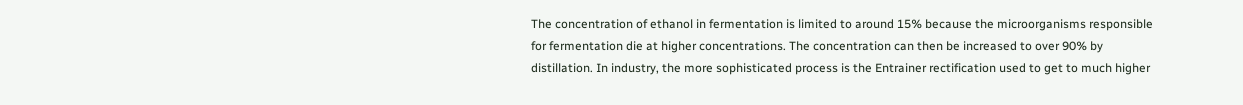The concentration of ethanol in fermentation is limited to around 15% because the microorganisms responsible for fermentation die at higher concentrations. The concentration can then be increased to over 90% by distillation. In industry, the more sophisticated process is the Entrainer rectification used to get to much higher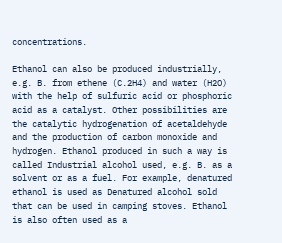concentrations.

Ethanol can also be produced industrially, e.g. B. from ethene (C.2H4) and water (H2O) with the help of sulfuric acid or phosphoric acid as a catalyst. Other possibilities are the catalytic hydrogenation of acetaldehyde and the production of carbon monoxide and hydrogen. Ethanol produced in such a way is called Industrial alcohol used, e.g. B. as a solvent or as a fuel. For example, denatured ethanol is used as Denatured alcohol sold that can be used in camping stoves. Ethanol is also often used as a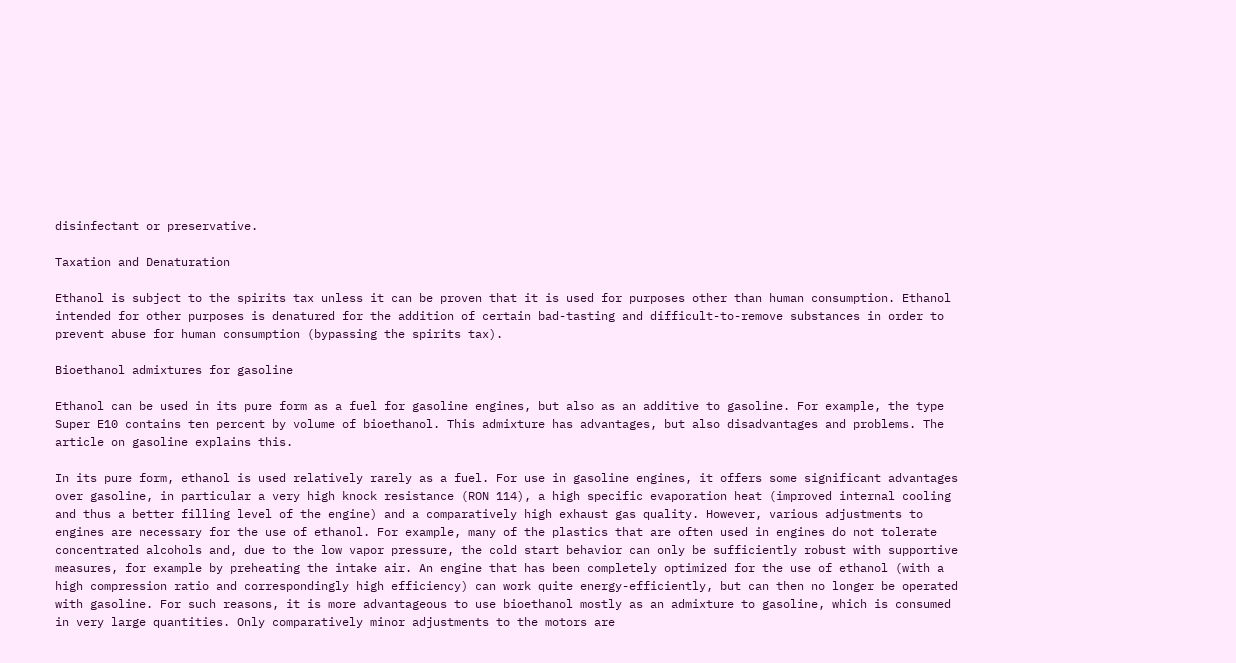disinfectant or preservative.

Taxation and Denaturation

Ethanol is subject to the spirits tax unless it can be proven that it is used for purposes other than human consumption. Ethanol intended for other purposes is denatured for the addition of certain bad-tasting and difficult-to-remove substances in order to prevent abuse for human consumption (bypassing the spirits tax).

Bioethanol admixtures for gasoline

Ethanol can be used in its pure form as a fuel for gasoline engines, but also as an additive to gasoline. For example, the type Super E10 contains ten percent by volume of bioethanol. This admixture has advantages, but also disadvantages and problems. The article on gasoline explains this.

In its pure form, ethanol is used relatively rarely as a fuel. For use in gasoline engines, it offers some significant advantages over gasoline, in particular a very high knock resistance (RON 114), a high specific evaporation heat (improved internal cooling and thus a better filling level of the engine) and a comparatively high exhaust gas quality. However, various adjustments to engines are necessary for the use of ethanol. For example, many of the plastics that are often used in engines do not tolerate concentrated alcohols and, due to the low vapor pressure, the cold start behavior can only be sufficiently robust with supportive measures, for example by preheating the intake air. An engine that has been completely optimized for the use of ethanol (with a high compression ratio and correspondingly high efficiency) can work quite energy-efficiently, but can then no longer be operated with gasoline. For such reasons, it is more advantageous to use bioethanol mostly as an admixture to gasoline, which is consumed in very large quantities. Only comparatively minor adjustments to the motors are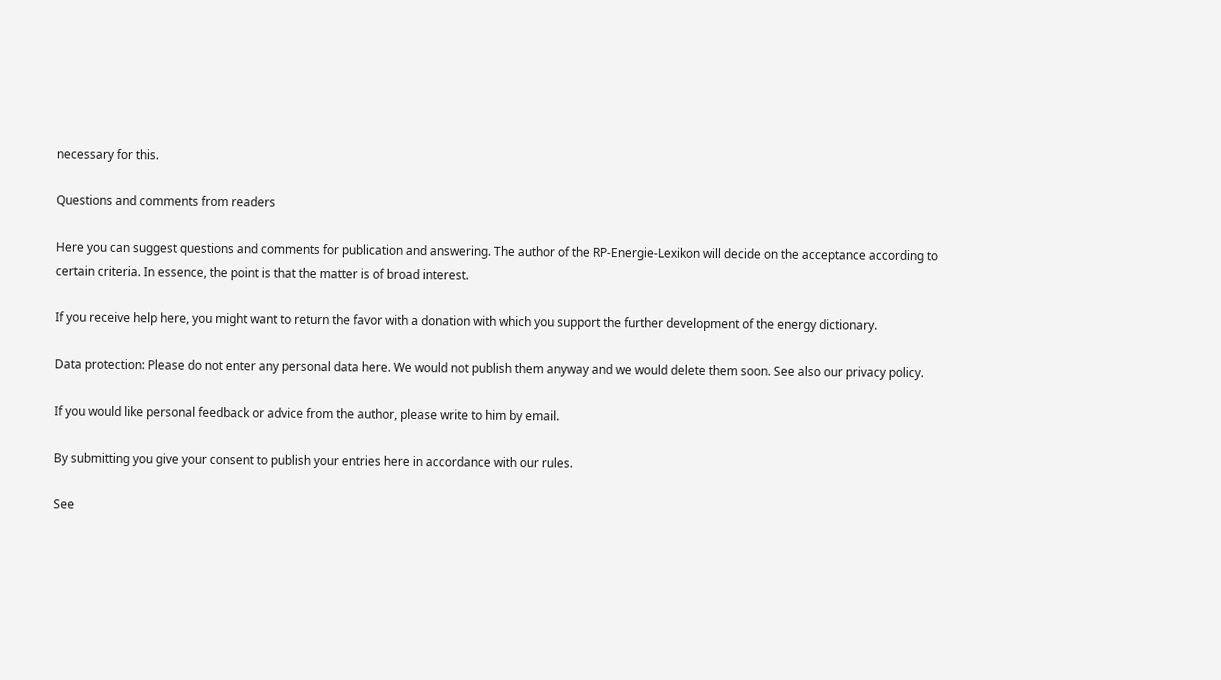necessary for this.

Questions and comments from readers

Here you can suggest questions and comments for publication and answering. The author of the RP-Energie-Lexikon will decide on the acceptance according to certain criteria. In essence, the point is that the matter is of broad interest.

If you receive help here, you might want to return the favor with a donation with which you support the further development of the energy dictionary.

Data protection: Please do not enter any personal data here. We would not publish them anyway and we would delete them soon. See also our privacy policy.

If you would like personal feedback or advice from the author, please write to him by email.

By submitting you give your consent to publish your entries here in accordance with our rules.

See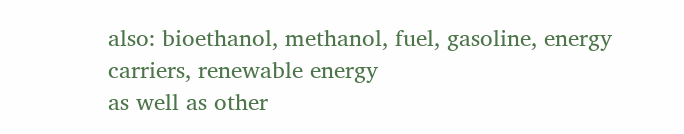also: bioethanol, methanol, fuel, gasoline, energy carriers, renewable energy
as well as other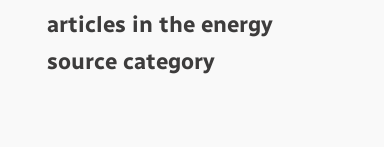articles in the energy source category